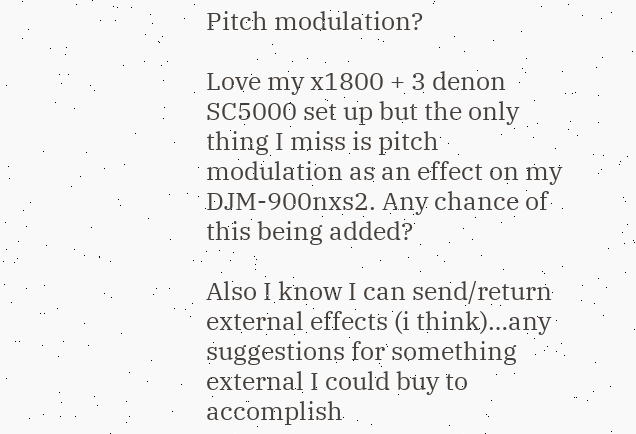Pitch modulation?

Love my x1800 + 3 denon SC5000 set up but the only thing I miss is pitch modulation as an effect on my DJM-900nxs2. Any chance of this being added?

Also I know I can send/return external effects (i think)…any suggestions for something external I could buy to accomplish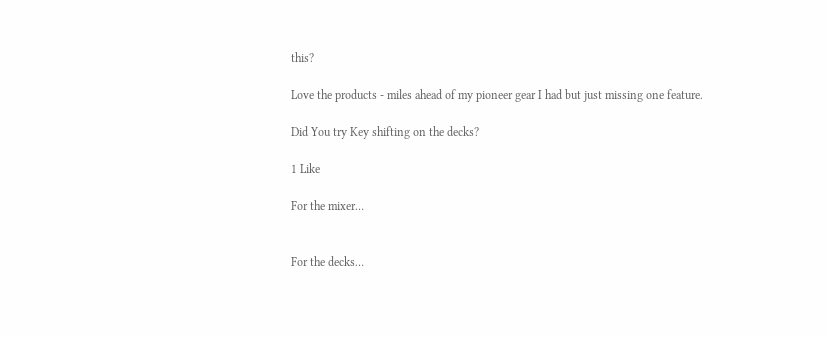this?

Love the products - miles ahead of my pioneer gear I had but just missing one feature.

Did You try Key shifting on the decks?

1 Like

For the mixer…


For the decks…